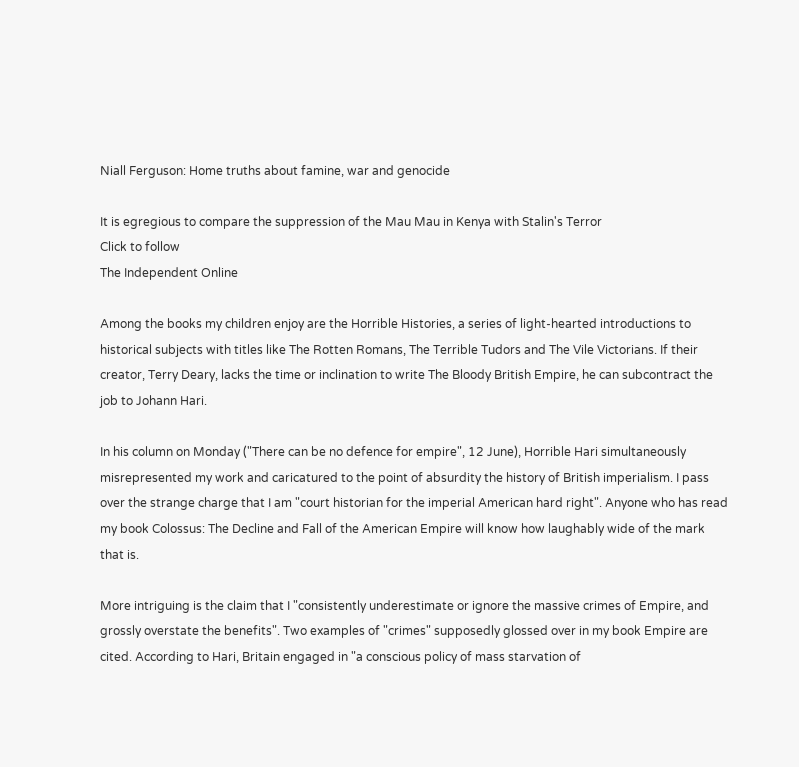Niall Ferguson: Home truths about famine, war and genocide

It is egregious to compare the suppression of the Mau Mau in Kenya with Stalin's Terror
Click to follow
The Independent Online

Among the books my children enjoy are the Horrible Histories, a series of light-hearted introductions to historical subjects with titles like The Rotten Romans, The Terrible Tudors and The Vile Victorians. If their creator, Terry Deary, lacks the time or inclination to write The Bloody British Empire, he can subcontract the job to Johann Hari.

In his column on Monday ("There can be no defence for empire", 12 June), Horrible Hari simultaneously misrepresented my work and caricatured to the point of absurdity the history of British imperialism. I pass over the strange charge that I am "court historian for the imperial American hard right". Anyone who has read my book Colossus: The Decline and Fall of the American Empire will know how laughably wide of the mark that is.

More intriguing is the claim that I "consistently underestimate or ignore the massive crimes of Empire, and grossly overstate the benefits". Two examples of "crimes" supposedly glossed over in my book Empire are cited. According to Hari, Britain engaged in "a conscious policy of mass starvation of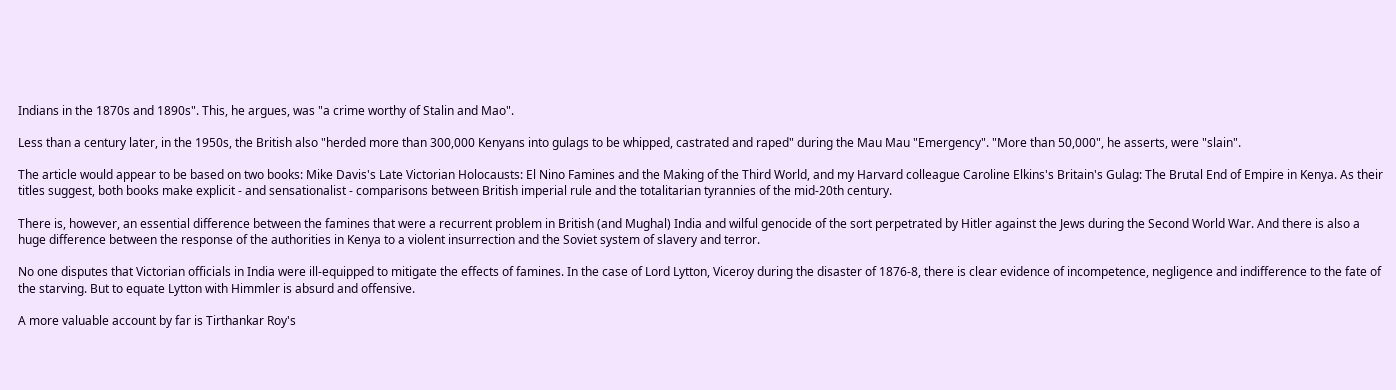Indians in the 1870s and 1890s". This, he argues, was "a crime worthy of Stalin and Mao".

Less than a century later, in the 1950s, the British also "herded more than 300,000 Kenyans into gulags to be whipped, castrated and raped" during the Mau Mau "Emergency". "More than 50,000", he asserts, were "slain".

The article would appear to be based on two books: Mike Davis's Late Victorian Holocausts: El Nino Famines and the Making of the Third World, and my Harvard colleague Caroline Elkins's Britain's Gulag: The Brutal End of Empire in Kenya. As their titles suggest, both books make explicit - and sensationalist - comparisons between British imperial rule and the totalitarian tyrannies of the mid-20th century.

There is, however, an essential difference between the famines that were a recurrent problem in British (and Mughal) India and wilful genocide of the sort perpetrated by Hitler against the Jews during the Second World War. And there is also a huge difference between the response of the authorities in Kenya to a violent insurrection and the Soviet system of slavery and terror.

No one disputes that Victorian officials in India were ill-equipped to mitigate the effects of famines. In the case of Lord Lytton, Viceroy during the disaster of 1876-8, there is clear evidence of incompetence, negligence and indifference to the fate of the starving. But to equate Lytton with Himmler is absurd and offensive.

A more valuable account by far is Tirthankar Roy's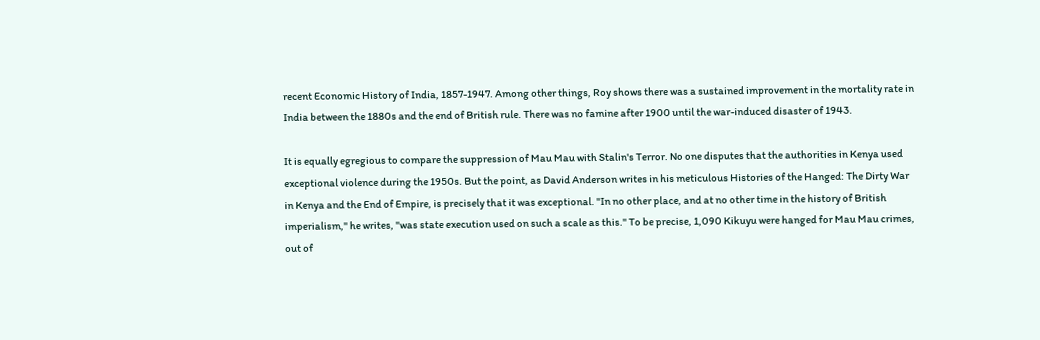recent Economic History of India, 1857-1947. Among other things, Roy shows there was a sustained improvement in the mortality rate in India between the 1880s and the end of British rule. There was no famine after 1900 until the war-induced disaster of 1943.

It is equally egregious to compare the suppression of Mau Mau with Stalin's Terror. No one disputes that the authorities in Kenya used exceptional violence during the 1950s. But the point, as David Anderson writes in his meticulous Histories of the Hanged: The Dirty War in Kenya and the End of Empire, is precisely that it was exceptional. "In no other place, and at no other time in the history of British imperialism," he writes, "was state execution used on such a scale as this." To be precise, 1,090 Kikuyu were hanged for Mau Mau crimes, out of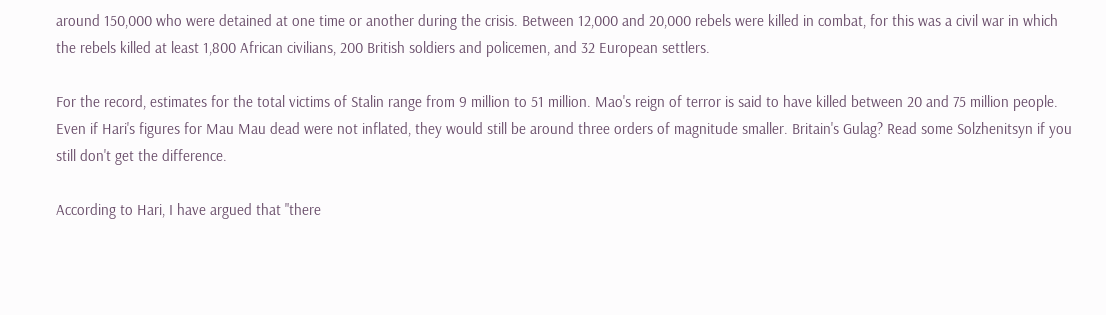around 150,000 who were detained at one time or another during the crisis. Between 12,000 and 20,000 rebels were killed in combat, for this was a civil war in which the rebels killed at least 1,800 African civilians, 200 British soldiers and policemen, and 32 European settlers.

For the record, estimates for the total victims of Stalin range from 9 million to 51 million. Mao's reign of terror is said to have killed between 20 and 75 million people. Even if Hari's figures for Mau Mau dead were not inflated, they would still be around three orders of magnitude smaller. Britain's Gulag? Read some Solzhenitsyn if you still don't get the difference.

According to Hari, I have argued that "there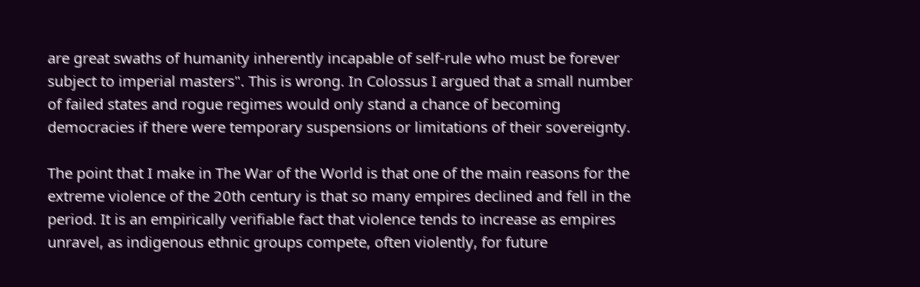are great swaths of humanity inherently incapable of self-rule who must be forever subject to imperial masters". This is wrong. In Colossus I argued that a small number of failed states and rogue regimes would only stand a chance of becoming democracies if there were temporary suspensions or limitations of their sovereignty.

The point that I make in The War of the World is that one of the main reasons for the extreme violence of the 20th century is that so many empires declined and fell in the period. It is an empirically verifiable fact that violence tends to increase as empires unravel, as indigenous ethnic groups compete, often violently, for future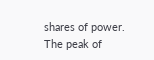shares of power. The peak of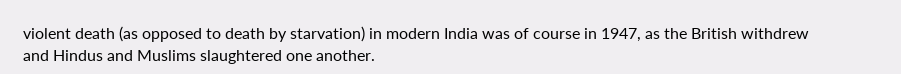violent death (as opposed to death by starvation) in modern India was of course in 1947, as the British withdrew and Hindus and Muslims slaughtered one another.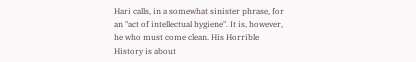Hari calls, in a somewhat sinister phrase, for an "act of intellectual hygiene". It is, however, he who must come clean. His Horrible History is about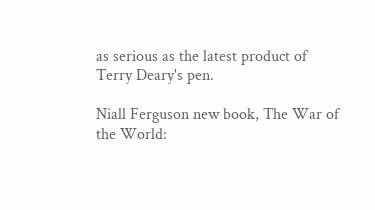as serious as the latest product of Terry Deary's pen.

Niall Ferguson new book, The War of the World: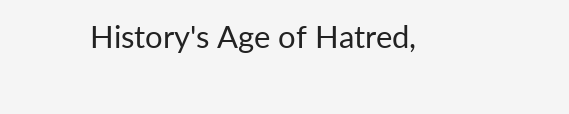History's Age of Hatred,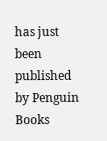has just been published by Penguin Books